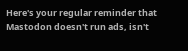Here's your regular reminder that Mastodon doesn't run ads, isn't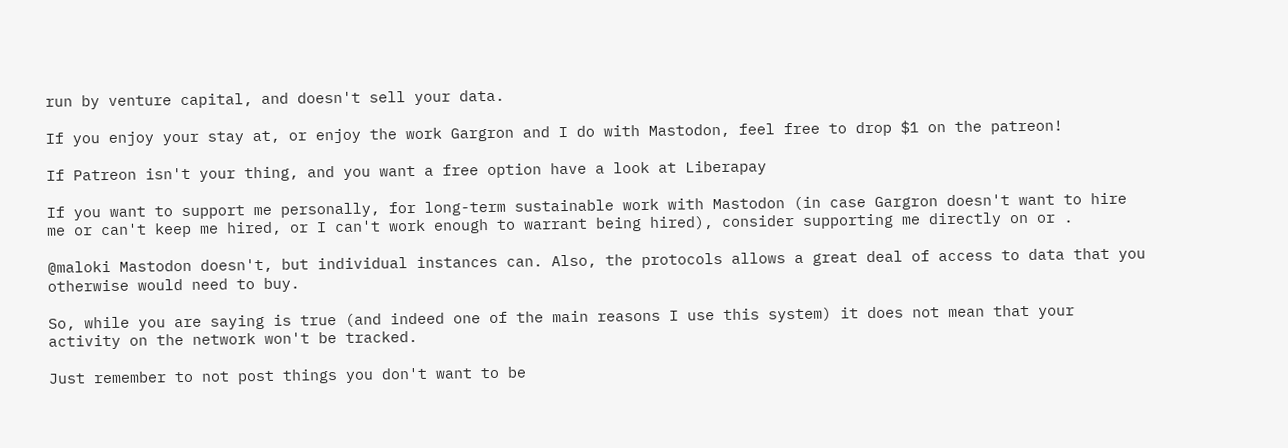run by venture capital, and doesn't sell your data.

If you enjoy your stay at, or enjoy the work Gargron and I do with Mastodon, feel free to drop $1 on the patreon!

If Patreon isn't your thing, and you want a free option have a look at Liberapay

If you want to support me personally, for long-term sustainable work with Mastodon (in case Gargron doesn't want to hire me or can't keep me hired, or I can't work enough to warrant being hired), consider supporting me directly on or .

@maloki Mastodon doesn't, but individual instances can. Also, the protocols allows a great deal of access to data that you otherwise would need to buy.

So, while you are saying is true (and indeed one of the main reasons I use this system) it does not mean that your activity on the network won't be tracked.

Just remember to not post things you don't want to be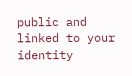public and linked to your identity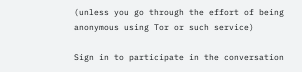(unless you go through the effort of being anonymous using Tor or such service)

Sign in to participate in the conversation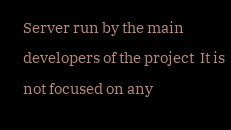Server run by the main developers of the project  It is not focused on any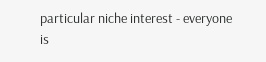particular niche interest - everyone is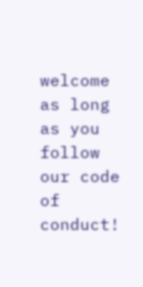welcome as long as you follow our code of conduct!